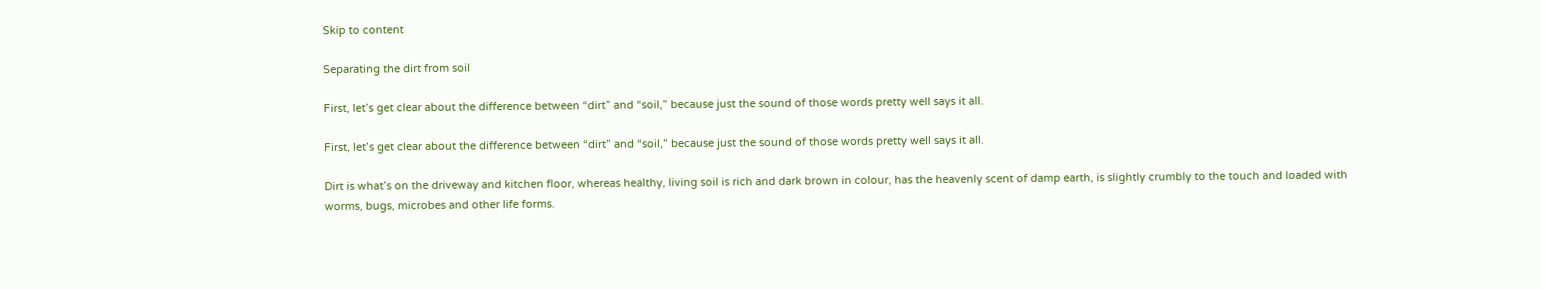Skip to content

Separating the dirt from soil

First, let’s get clear about the difference between “dirt” and “soil,” because just the sound of those words pretty well says it all.

First, let’s get clear about the difference between “dirt” and “soil,” because just the sound of those words pretty well says it all.

Dirt is what’s on the driveway and kitchen floor, whereas healthy, living soil is rich and dark brown in colour, has the heavenly scent of damp earth, is slightly crumbly to the touch and loaded with worms, bugs, microbes and other life forms.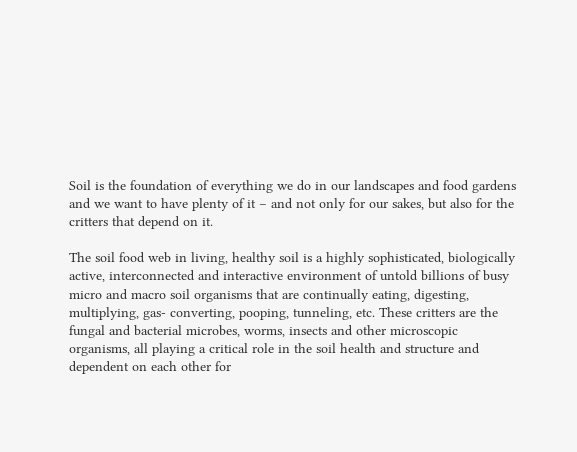Soil is the foundation of everything we do in our landscapes and food gardens and we want to have plenty of it – and not only for our sakes, but also for the critters that depend on it.

The soil food web in living, healthy soil is a highly sophisticated, biologically active, interconnected and interactive environment of untold billions of busy micro and macro soil organisms that are continually eating, digesting, multiplying, gas- converting, pooping, tunneling, etc. These critters are the fungal and bacterial microbes, worms, insects and other microscopic organisms, all playing a critical role in the soil health and structure and dependent on each other for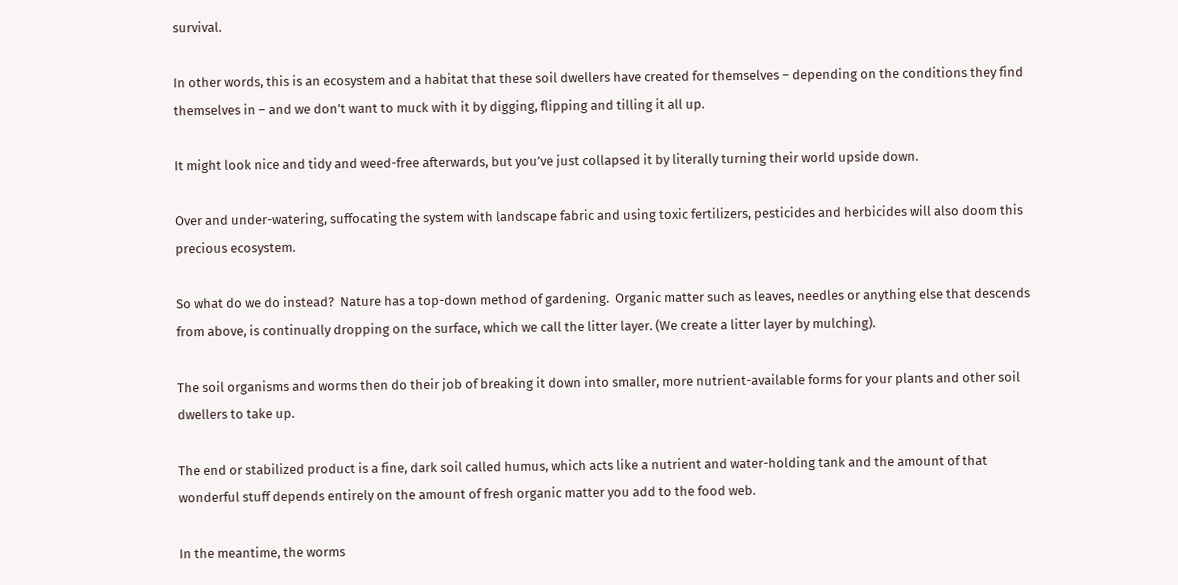survival.

In other words, this is an ecosystem and a habitat that these soil dwellers have created for themselves – depending on the conditions they find themselves in – and we don’t want to muck with it by digging, flipping and tilling it all up.

It might look nice and tidy and weed-free afterwards, but you’ve just collapsed it by literally turning their world upside down.

Over and under-watering, suffocating the system with landscape fabric and using toxic fertilizers, pesticides and herbicides will also doom this precious ecosystem.

So what do we do instead?  Nature has a top-down method of gardening.  Organic matter such as leaves, needles or anything else that descends from above, is continually dropping on the surface, which we call the litter layer. (We create a litter layer by mulching).

The soil organisms and worms then do their job of breaking it down into smaller, more nutrient-available forms for your plants and other soil dwellers to take up.

The end or stabilized product is a fine, dark soil called humus, which acts like a nutrient and water-holding tank and the amount of that wonderful stuff depends entirely on the amount of fresh organic matter you add to the food web.

In the meantime, the worms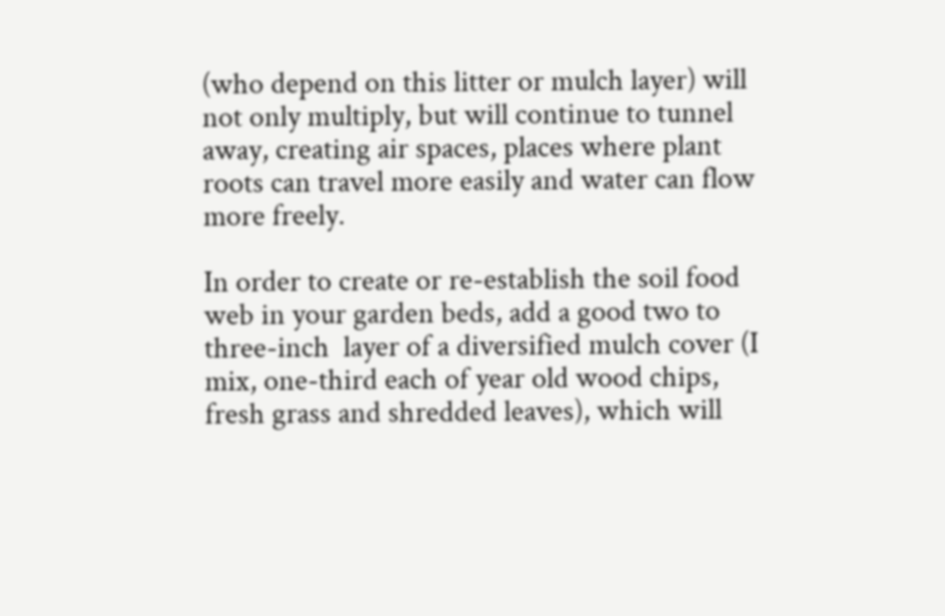(who depend on this litter or mulch layer) will not only multiply, but will continue to tunnel away, creating air spaces, places where plant roots can travel more easily and water can flow more freely.

In order to create or re-establish the soil food web in your garden beds, add a good two to three-inch  layer of a diversified mulch cover (I mix, one-third each of year old wood chips, fresh grass and shredded leaves), which will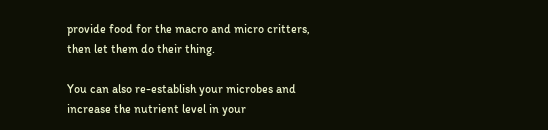provide food for the macro and micro critters, then let them do their thing.

You can also re-establish your microbes and increase the nutrient level in your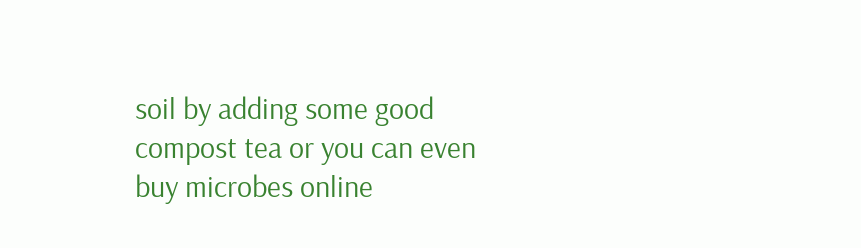soil by adding some good compost tea or you can even buy microbes online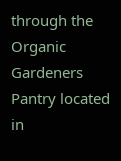through the Organic Gardeners Pantry located in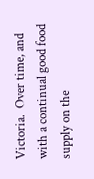Victoria.  Over time, and with a continual good food supply on the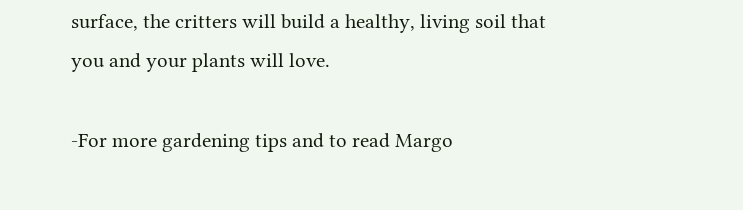surface, the critters will build a healthy, living soil that you and your plants will love.

-For more gardening tips and to read Margo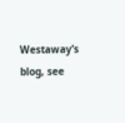Westaway’s blog, see